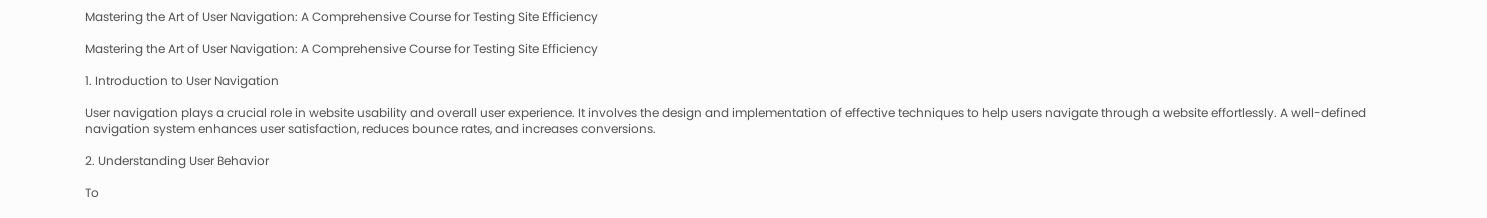Mastering the Art of User Navigation: A Comprehensive Course for Testing Site Efficiency

Mastering the Art of User Navigation: A Comprehensive Course for Testing Site Efficiency

1. Introduction to User Navigation

User navigation plays a crucial role in website usability and overall user experience. It involves the design and implementation of effective techniques to help users navigate through a website effortlessly. A well-defined navigation system enhances user satisfaction, reduces bounce rates, and increases conversions.

2. Understanding User Behavior

To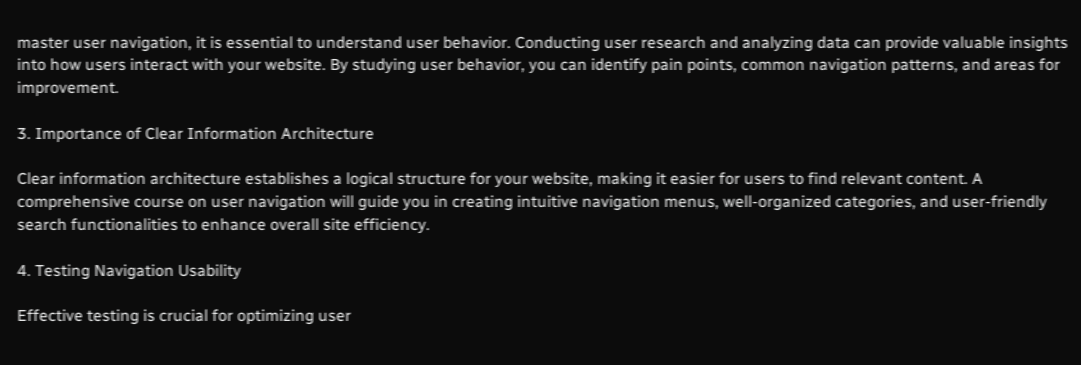master user navigation, it is essential to understand user behavior. Conducting user research and analyzing data can provide valuable insights into how users interact with your website. By studying user behavior, you can identify pain points, common navigation patterns, and areas for improvement.

3. Importance of Clear Information Architecture

Clear information architecture establishes a logical structure for your website, making it easier for users to find relevant content. A comprehensive course on user navigation will guide you in creating intuitive navigation menus, well-organized categories, and user-friendly search functionalities to enhance overall site efficiency.

4. Testing Navigation Usability

Effective testing is crucial for optimizing user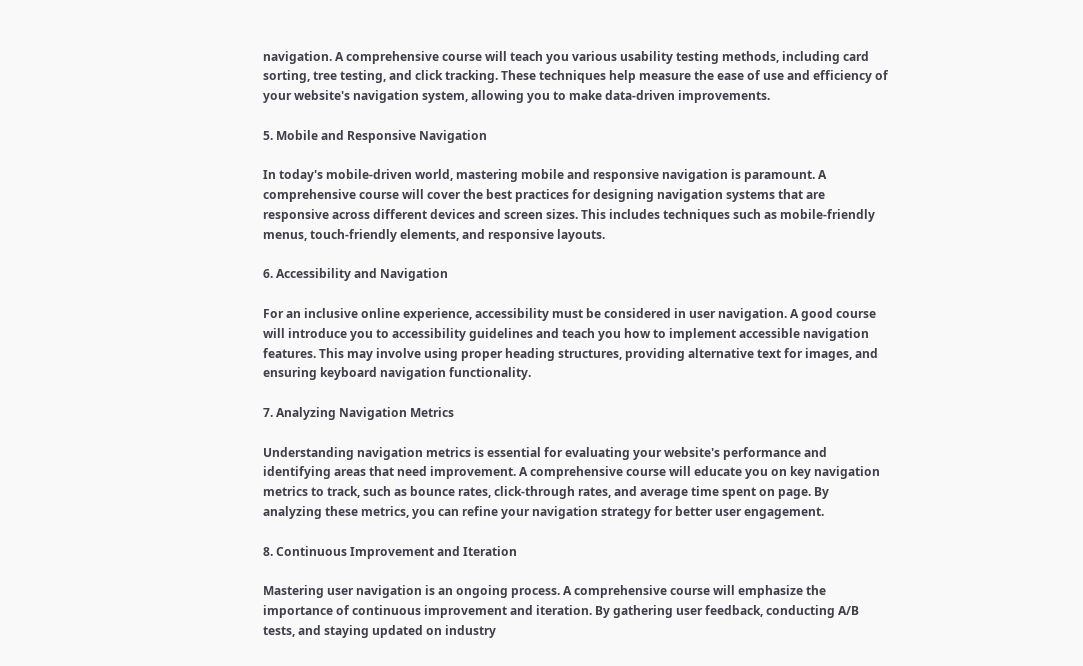navigation. A comprehensive course will teach you various usability testing methods, including card sorting, tree testing, and click tracking. These techniques help measure the ease of use and efficiency of your website's navigation system, allowing you to make data-driven improvements.

5. Mobile and Responsive Navigation

In today's mobile-driven world, mastering mobile and responsive navigation is paramount. A comprehensive course will cover the best practices for designing navigation systems that are responsive across different devices and screen sizes. This includes techniques such as mobile-friendly menus, touch-friendly elements, and responsive layouts.

6. Accessibility and Navigation

For an inclusive online experience, accessibility must be considered in user navigation. A good course will introduce you to accessibility guidelines and teach you how to implement accessible navigation features. This may involve using proper heading structures, providing alternative text for images, and ensuring keyboard navigation functionality.

7. Analyzing Navigation Metrics

Understanding navigation metrics is essential for evaluating your website's performance and identifying areas that need improvement. A comprehensive course will educate you on key navigation metrics to track, such as bounce rates, click-through rates, and average time spent on page. By analyzing these metrics, you can refine your navigation strategy for better user engagement.

8. Continuous Improvement and Iteration

Mastering user navigation is an ongoing process. A comprehensive course will emphasize the importance of continuous improvement and iteration. By gathering user feedback, conducting A/B tests, and staying updated on industry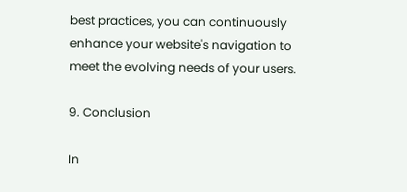best practices, you can continuously enhance your website's navigation to meet the evolving needs of your users.

9. Conclusion

In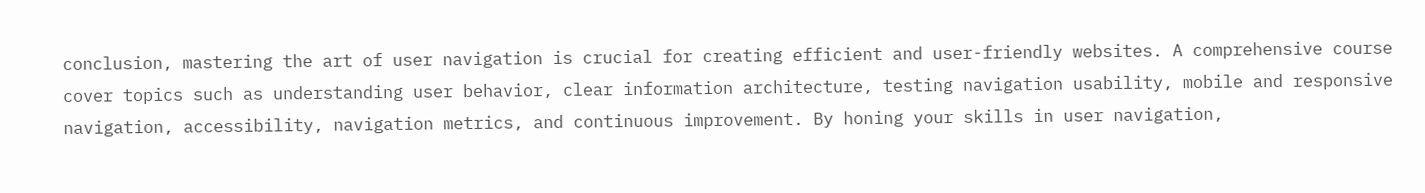conclusion, mastering the art of user navigation is crucial for creating efficient and user-friendly websites. A comprehensive course cover topics such as understanding user behavior, clear information architecture, testing navigation usability, mobile and responsive navigation, accessibility, navigation metrics, and continuous improvement. By honing your skills in user navigation,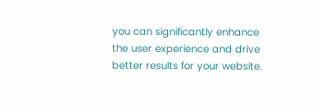you can significantly enhance the user experience and drive better results for your website.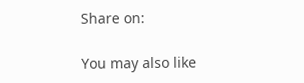Share on:

You may also like